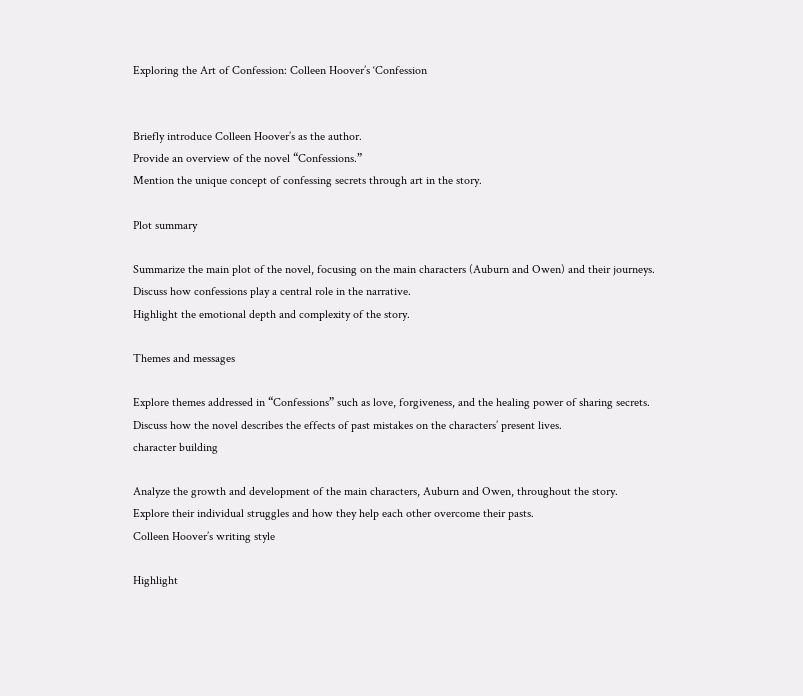Exploring the Art of Confession: Colleen Hoover’s ‘Confession


Briefly introduce Colleen Hoover’s as the author.
Provide an overview of the novel “Confessions.”
Mention the unique concept of confessing secrets through art in the story.

Plot summary

Summarize the main plot of the novel, focusing on the main characters (Auburn and Owen) and their journeys.
Discuss how confessions play a central role in the narrative.
Highlight the emotional depth and complexity of the story.

Themes and messages

Explore themes addressed in “Confessions” such as love, forgiveness, and the healing power of sharing secrets.
Discuss how the novel describes the effects of past mistakes on the characters’ present lives.
character building

Analyze the growth and development of the main characters, Auburn and Owen, throughout the story.
Explore their individual struggles and how they help each other overcome their pasts.
Colleen Hoover’s writing style

Highlight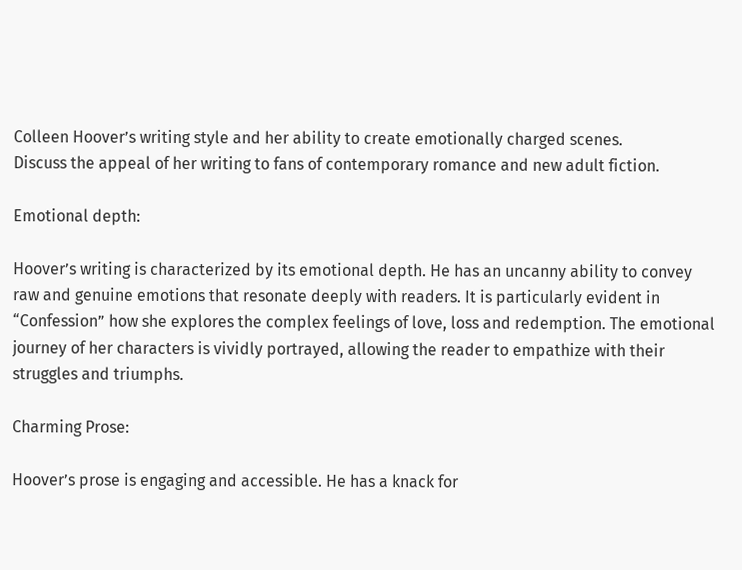Colleen Hoover’s writing style and her ability to create emotionally charged scenes.
Discuss the appeal of her writing to fans of contemporary romance and new adult fiction.

Emotional depth:

Hoover’s writing is characterized by its emotional depth. He has an uncanny ability to convey raw and genuine emotions that resonate deeply with readers. It is particularly evident in “Confession” how she explores the complex feelings of love, loss and redemption. The emotional journey of her characters is vividly portrayed, allowing the reader to empathize with their struggles and triumphs.

Charming Prose:

Hoover’s prose is engaging and accessible. He has a knack for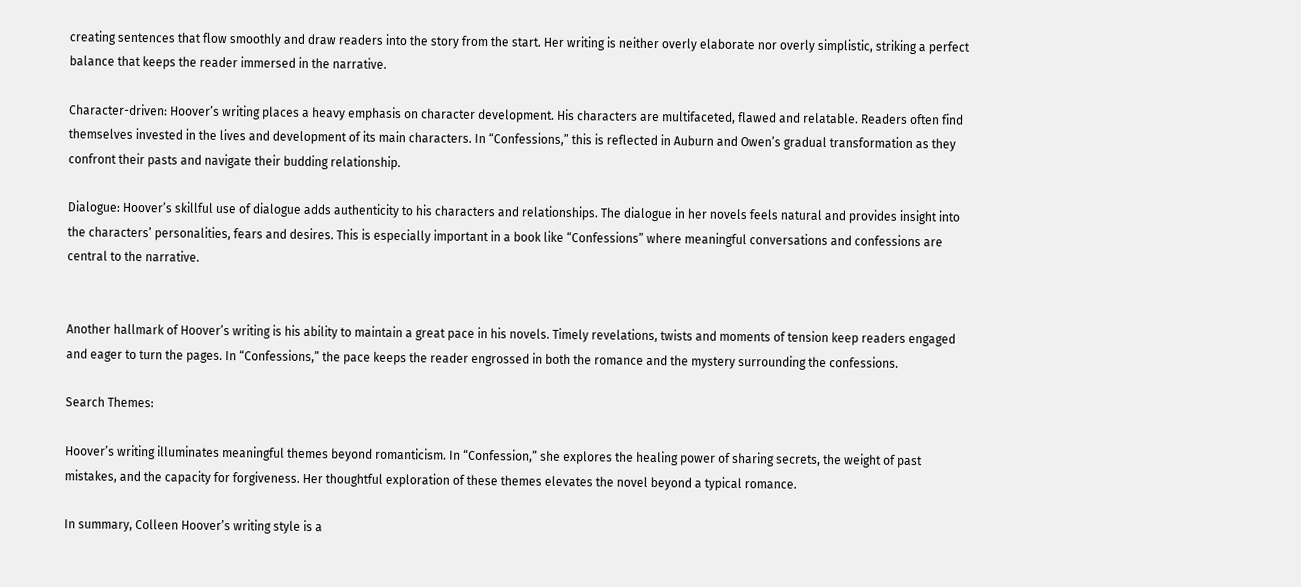creating sentences that flow smoothly and draw readers into the story from the start. Her writing is neither overly elaborate nor overly simplistic, striking a perfect balance that keeps the reader immersed in the narrative.

Character-driven: Hoover’s writing places a heavy emphasis on character development. His characters are multifaceted, flawed and relatable. Readers often find themselves invested in the lives and development of its main characters. In “Confessions,” this is reflected in Auburn and Owen’s gradual transformation as they confront their pasts and navigate their budding relationship.

Dialogue: Hoover’s skillful use of dialogue adds authenticity to his characters and relationships. The dialogue in her novels feels natural and provides insight into the characters’ personalities, fears and desires. This is especially important in a book like “Confessions” where meaningful conversations and confessions are central to the narrative.


Another hallmark of Hoover’s writing is his ability to maintain a great pace in his novels. Timely revelations, twists and moments of tension keep readers engaged and eager to turn the pages. In “Confessions,” the pace keeps the reader engrossed in both the romance and the mystery surrounding the confessions.

Search Themes:

Hoover’s writing illuminates meaningful themes beyond romanticism. In “Confession,” she explores the healing power of sharing secrets, the weight of past mistakes, and the capacity for forgiveness. Her thoughtful exploration of these themes elevates the novel beyond a typical romance.

In summary, Colleen Hoover’s writing style is a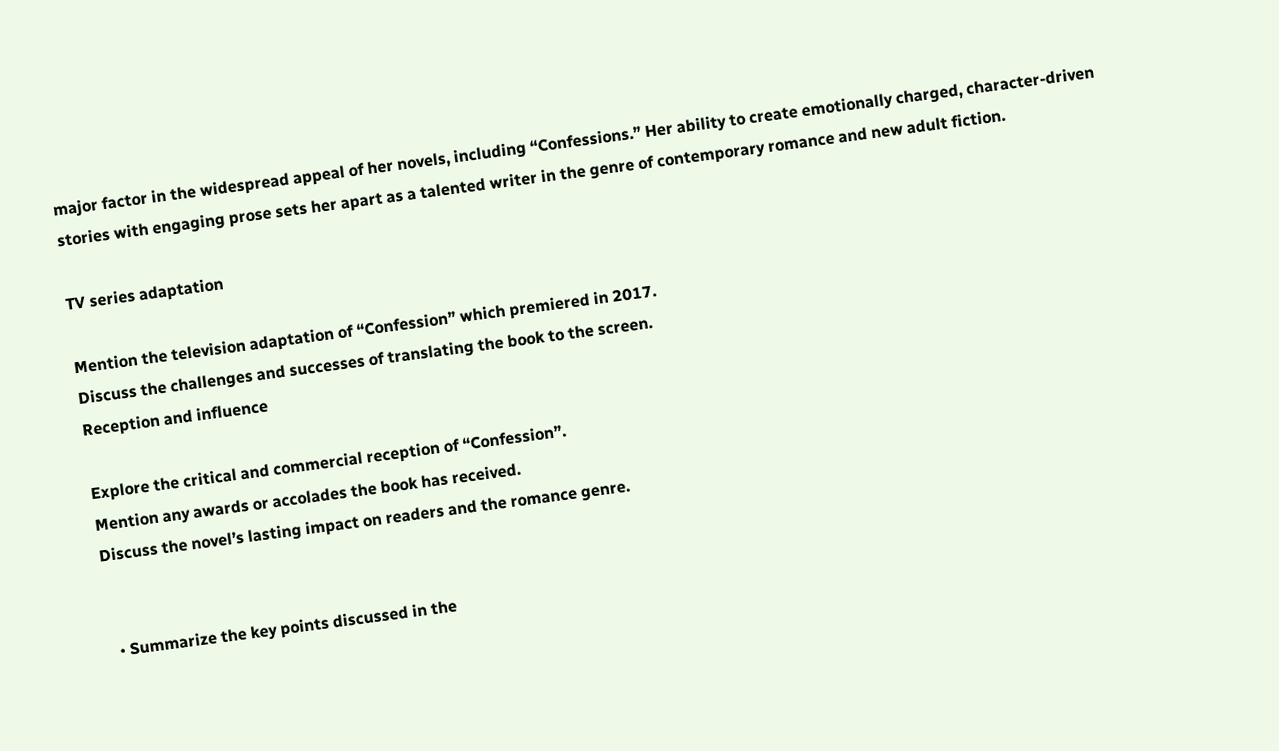major factor in the widespread appeal of her novels, including “Confessions.” Her ability to create emotionally charged, character-driven stories with engaging prose sets her apart as a talented writer in the genre of contemporary romance and new adult fiction.

TV series adaptation

Mention the television adaptation of “Confession” which premiered in 2017.
Discuss the challenges and successes of translating the book to the screen.
Reception and influence

Explore the critical and commercial reception of “Confession”.
Mention any awards or accolades the book has received.
Discuss the novel’s lasting impact on readers and the romance genre.


  • Summarize the key points discussed in the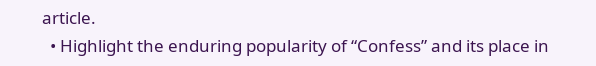article.
  • Highlight the enduring popularity of “Confess” and its place in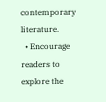contemporary literature.
  • Encourage readers to explore the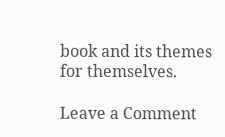book and its themes for themselves.

Leave a Comment